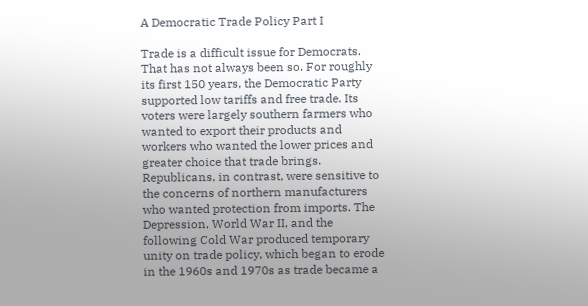A Democratic Trade Policy Part I

Trade is a difficult issue for Democrats. That has not always been so. For roughly its first 150 years, the Democratic Party supported low tariffs and free trade. Its voters were largely southern farmers who wanted to export their products and workers who wanted the lower prices and greater choice that trade brings. Republicans, in contrast, were sensitive to the concerns of northern manufacturers who wanted protection from imports. The Depression, World War II, and the following Cold War produced temporary unity on trade policy, which began to erode in the 1960s and 1970s as trade became a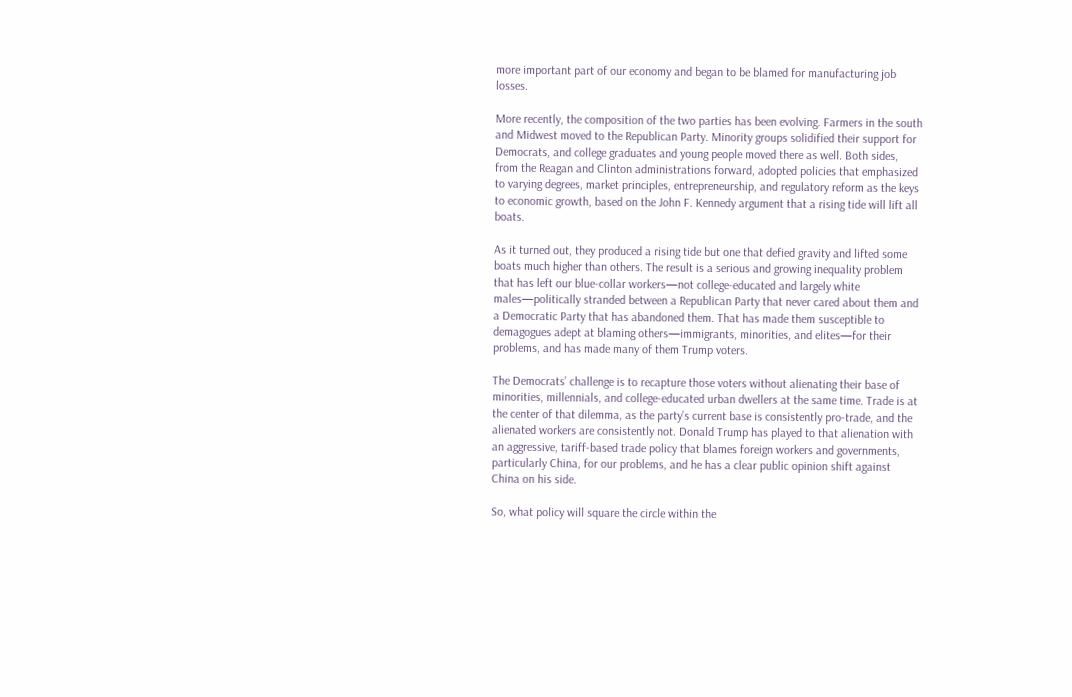more important part of our economy and began to be blamed for manufacturing job losses.

More recently, the composition of the two parties has been evolving. Farmers in the south and Midwest moved to the Republican Party. Minority groups solidified their support for Democrats, and college graduates and young people moved there as well. Both sides, from the Reagan and Clinton administrations forward, adopted policies that emphasized to varying degrees, market principles, entrepreneurship, and regulatory reform as the keys to economic growth, based on the John F. Kennedy argument that a rising tide will lift all boats.

As it turned out, they produced a rising tide but one that defied gravity and lifted some boats much higher than others. The result is a serious and growing inequality problem that has left our blue-collar workers—not college-educated and largely white males—politically stranded between a Republican Party that never cared about them and a Democratic Party that has abandoned them. That has made them susceptible to demagogues adept at blaming others—immigrants, minorities, and elites—for their problems, and has made many of them Trump voters.

The Democrats’ challenge is to recapture those voters without alienating their base of minorities, millennials, and college-educated urban dwellers at the same time. Trade is at the center of that dilemma, as the party’s current base is consistently pro-trade, and the alienated workers are consistently not. Donald Trump has played to that alienation with an aggressive, tariff-based trade policy that blames foreign workers and governments, particularly China, for our problems, and he has a clear public opinion shift against China on his side.

So, what policy will square the circle within the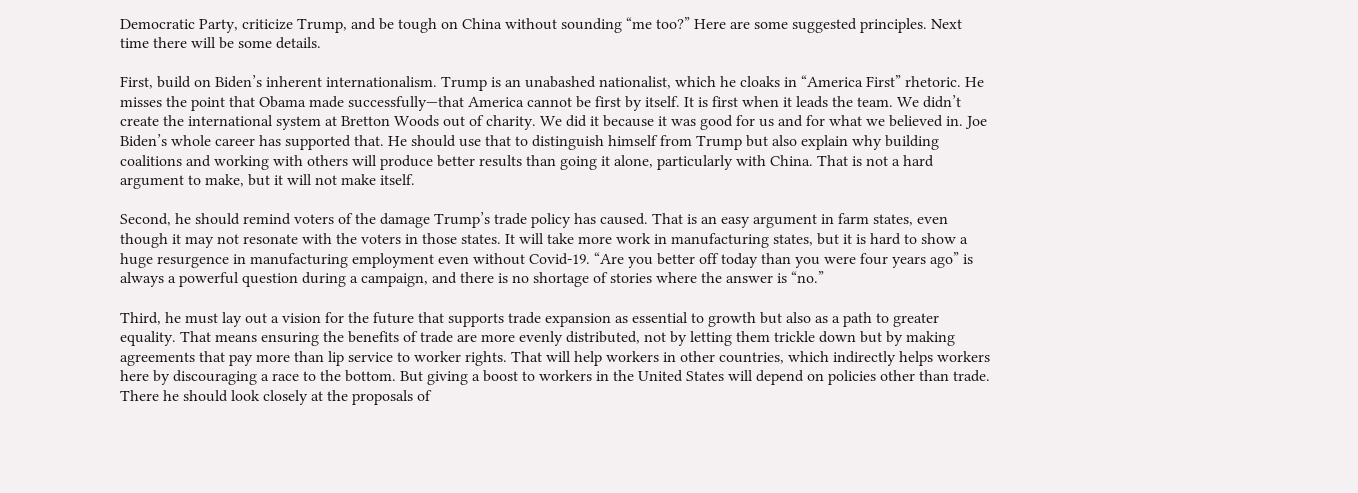Democratic Party, criticize Trump, and be tough on China without sounding “me too?” Here are some suggested principles. Next time there will be some details.

First, build on Biden’s inherent internationalism. Trump is an unabashed nationalist, which he cloaks in “America First” rhetoric. He misses the point that Obama made successfully—that America cannot be first by itself. It is first when it leads the team. We didn’t create the international system at Bretton Woods out of charity. We did it because it was good for us and for what we believed in. Joe Biden’s whole career has supported that. He should use that to distinguish himself from Trump but also explain why building coalitions and working with others will produce better results than going it alone, particularly with China. That is not a hard argument to make, but it will not make itself.

Second, he should remind voters of the damage Trump’s trade policy has caused. That is an easy argument in farm states, even though it may not resonate with the voters in those states. It will take more work in manufacturing states, but it is hard to show a huge resurgence in manufacturing employment even without Covid-19. “Are you better off today than you were four years ago” is always a powerful question during a campaign, and there is no shortage of stories where the answer is “no.”

Third, he must lay out a vision for the future that supports trade expansion as essential to growth but also as a path to greater equality. That means ensuring the benefits of trade are more evenly distributed, not by letting them trickle down but by making agreements that pay more than lip service to worker rights. That will help workers in other countries, which indirectly helps workers here by discouraging a race to the bottom. But giving a boost to workers in the United States will depend on policies other than trade. There he should look closely at the proposals of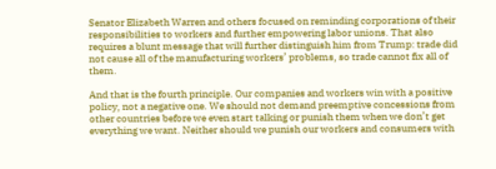Senator Elizabeth Warren and others focused on reminding corporations of their responsibilities to workers and further empowering labor unions. That also requires a blunt message that will further distinguish him from Trump: trade did not cause all of the manufacturing workers’ problems, so trade cannot fix all of them.

And that is the fourth principle. Our companies and workers win with a positive policy, not a negative one. We should not demand preemptive concessions from other countries before we even start talking or punish them when we don’t get everything we want. Neither should we punish our workers and consumers with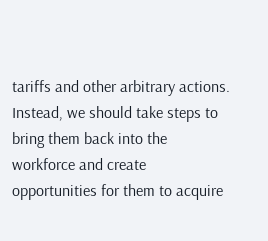tariffs and other arbitrary actions. Instead, we should take steps to bring them back into the workforce and create opportunities for them to acquire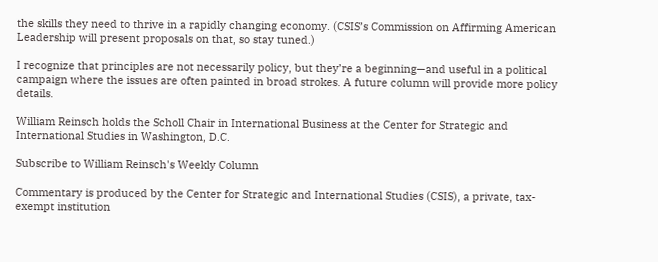the skills they need to thrive in a rapidly changing economy. (CSIS’s Commission on Affirming American Leadership will present proposals on that, so stay tuned.)

I recognize that principles are not necessarily policy, but they’re a beginning—and useful in a political campaign where the issues are often painted in broad strokes. A future column will provide more policy details.

William Reinsch holds the Scholl Chair in International Business at the Center for Strategic and International Studies in Washington, D.C.

Subscribe to William Reinsch's Weekly Column

Commentary is produced by the Center for Strategic and International Studies (CSIS), a private, tax-exempt institution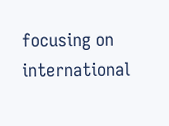focusing on international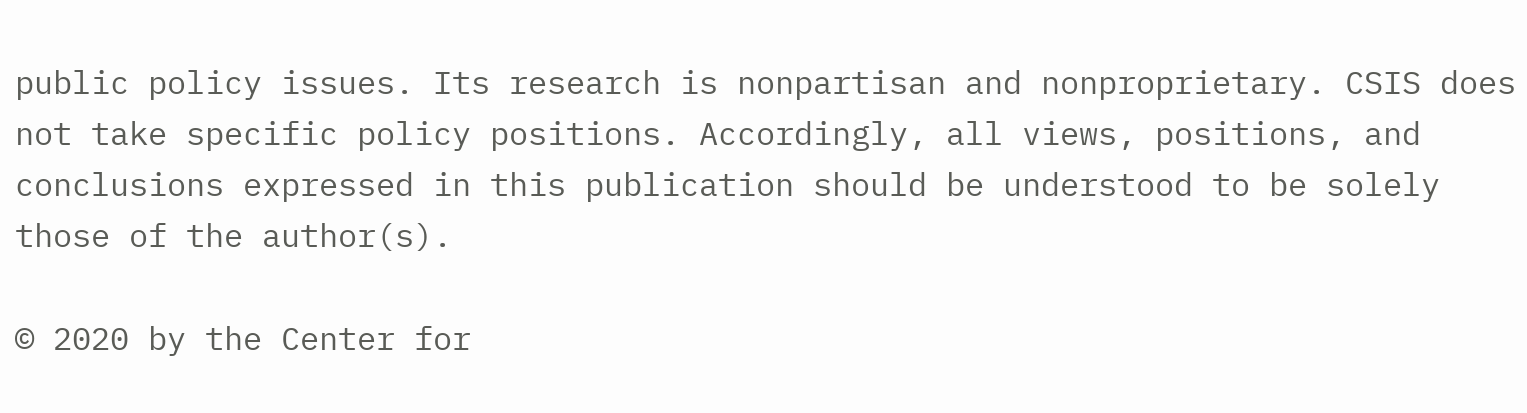public policy issues. Its research is nonpartisan and nonproprietary. CSIS does not take specific policy positions. Accordingly, all views, positions, and conclusions expressed in this publication should be understood to be solely those of the author(s).

© 2020 by the Center for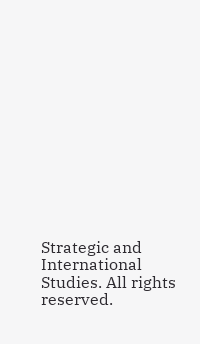Strategic and International Studies. All rights reserved.